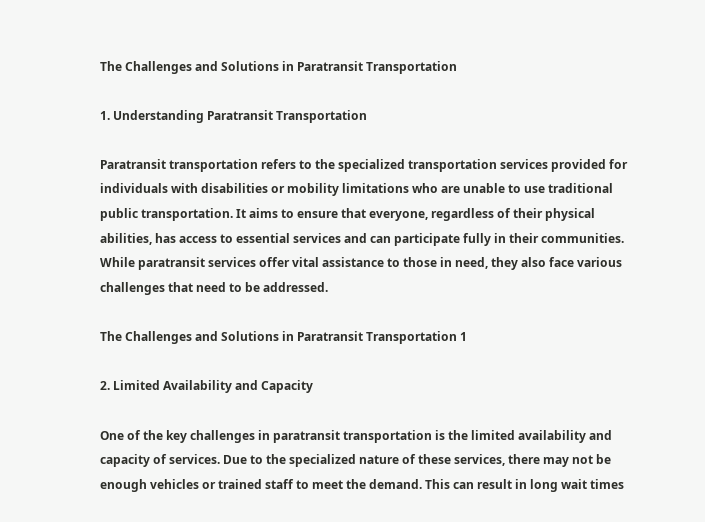The Challenges and Solutions in Paratransit Transportation

1. Understanding Paratransit Transportation

Paratransit transportation refers to the specialized transportation services provided for individuals with disabilities or mobility limitations who are unable to use traditional public transportation. It aims to ensure that everyone, regardless of their physical abilities, has access to essential services and can participate fully in their communities. While paratransit services offer vital assistance to those in need, they also face various challenges that need to be addressed.

The Challenges and Solutions in Paratransit Transportation 1

2. Limited Availability and Capacity

One of the key challenges in paratransit transportation is the limited availability and capacity of services. Due to the specialized nature of these services, there may not be enough vehicles or trained staff to meet the demand. This can result in long wait times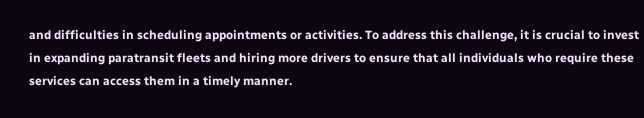and difficulties in scheduling appointments or activities. To address this challenge, it is crucial to invest in expanding paratransit fleets and hiring more drivers to ensure that all individuals who require these services can access them in a timely manner.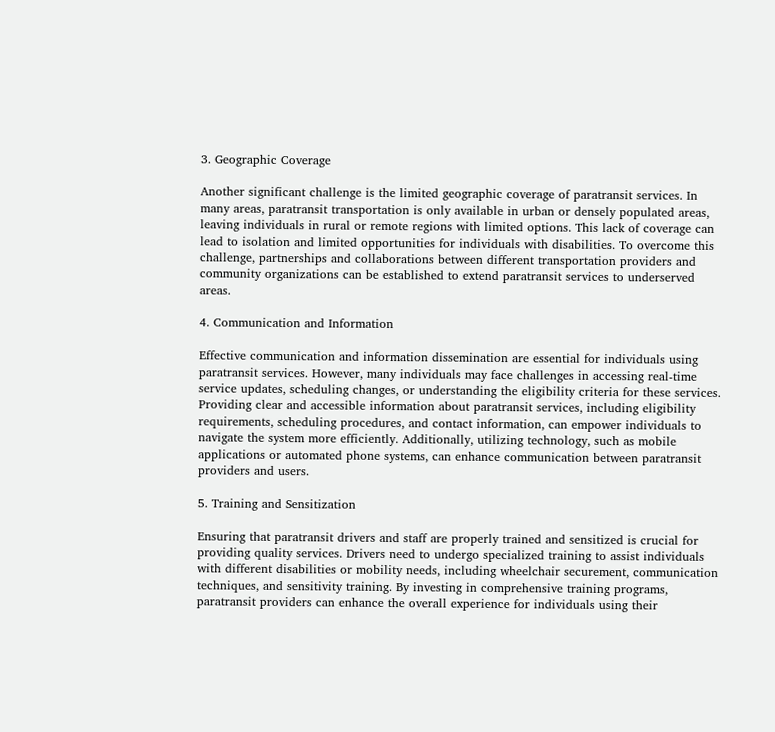3. Geographic Coverage

Another significant challenge is the limited geographic coverage of paratransit services. In many areas, paratransit transportation is only available in urban or densely populated areas, leaving individuals in rural or remote regions with limited options. This lack of coverage can lead to isolation and limited opportunities for individuals with disabilities. To overcome this challenge, partnerships and collaborations between different transportation providers and community organizations can be established to extend paratransit services to underserved areas.

4. Communication and Information

Effective communication and information dissemination are essential for individuals using paratransit services. However, many individuals may face challenges in accessing real-time service updates, scheduling changes, or understanding the eligibility criteria for these services. Providing clear and accessible information about paratransit services, including eligibility requirements, scheduling procedures, and contact information, can empower individuals to navigate the system more efficiently. Additionally, utilizing technology, such as mobile applications or automated phone systems, can enhance communication between paratransit providers and users.

5. Training and Sensitization

Ensuring that paratransit drivers and staff are properly trained and sensitized is crucial for providing quality services. Drivers need to undergo specialized training to assist individuals with different disabilities or mobility needs, including wheelchair securement, communication techniques, and sensitivity training. By investing in comprehensive training programs, paratransit providers can enhance the overall experience for individuals using their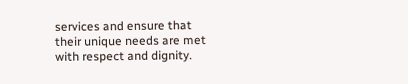services and ensure that their unique needs are met with respect and dignity.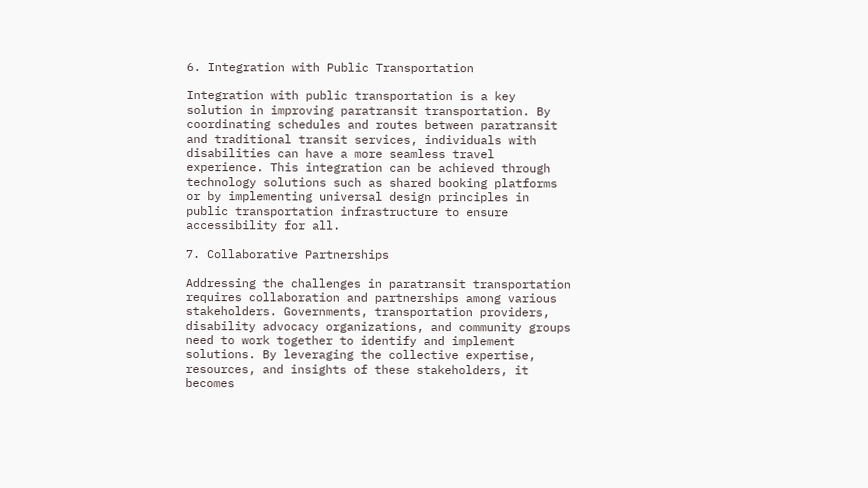6. Integration with Public Transportation

Integration with public transportation is a key solution in improving paratransit transportation. By coordinating schedules and routes between paratransit and traditional transit services, individuals with disabilities can have a more seamless travel experience. This integration can be achieved through technology solutions such as shared booking platforms or by implementing universal design principles in public transportation infrastructure to ensure accessibility for all.

7. Collaborative Partnerships

Addressing the challenges in paratransit transportation requires collaboration and partnerships among various stakeholders. Governments, transportation providers, disability advocacy organizations, and community groups need to work together to identify and implement solutions. By leveraging the collective expertise, resources, and insights of these stakeholders, it becomes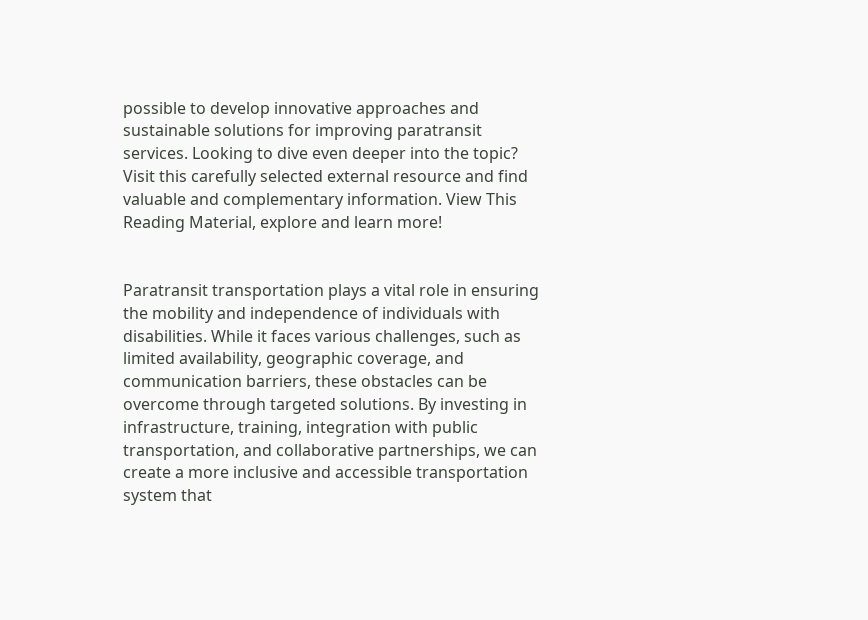possible to develop innovative approaches and sustainable solutions for improving paratransit services. Looking to dive even deeper into the topic? Visit this carefully selected external resource and find valuable and complementary information. View This Reading Material, explore and learn more!


Paratransit transportation plays a vital role in ensuring the mobility and independence of individuals with disabilities. While it faces various challenges, such as limited availability, geographic coverage, and communication barriers, these obstacles can be overcome through targeted solutions. By investing in infrastructure, training, integration with public transportation, and collaborative partnerships, we can create a more inclusive and accessible transportation system that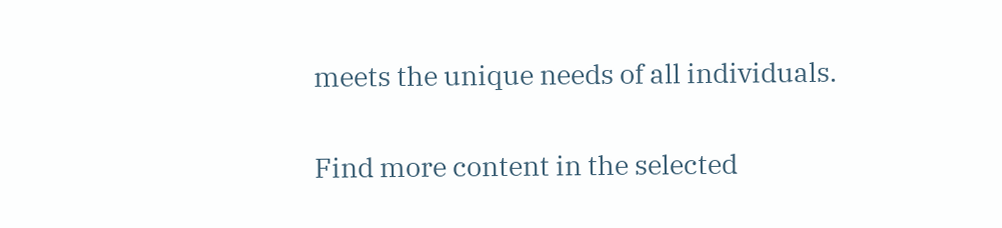meets the unique needs of all individuals.

Find more content in the selected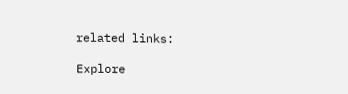related links:

Explore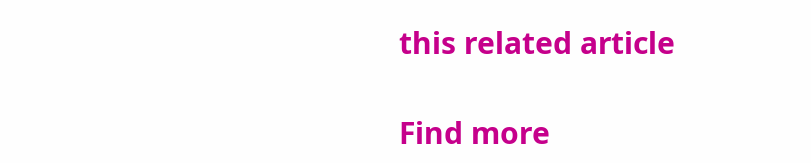this related article

Find more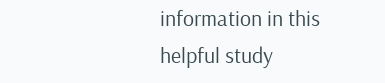information in this helpful study